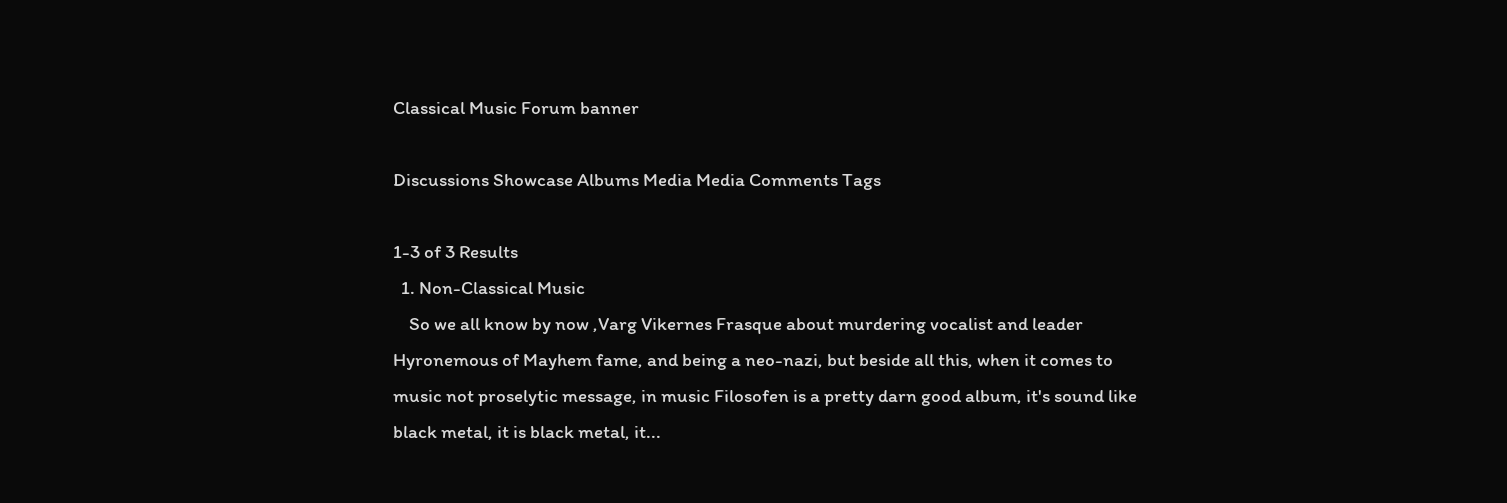Classical Music Forum banner

Discussions Showcase Albums Media Media Comments Tags

1-3 of 3 Results
  1. Non-Classical Music
    So we all know by now ,Varg Vikernes Frasque about murdering vocalist and leader Hyronemous of Mayhem fame, and being a neo-nazi, but beside all this, when it comes to music not proselytic message, in music Filosofen is a pretty darn good album, it's sound like black metal, it is black metal, it...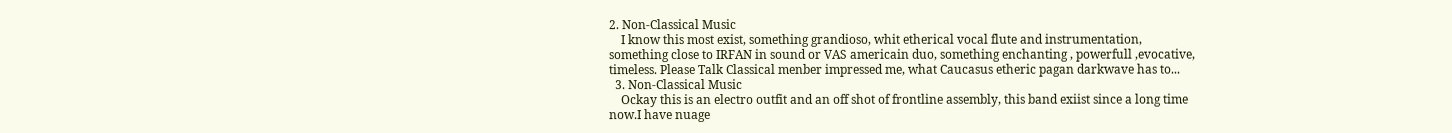2. Non-Classical Music
    I know this most exist, something grandioso, whit etherical vocal flute and instrumentation, something close to IRFAN in sound or VAS americain duo, something enchanting , powerfull ,evocative, timeless. Please Talk Classical menber impressed me, what Caucasus etheric pagan darkwave has to...
  3. Non-Classical Music
    Ockay this is an electro outfit and an off shot of frontline assembly, this band exiist since a long time now.I have nuage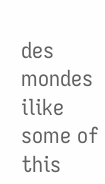des mondes ilike some of this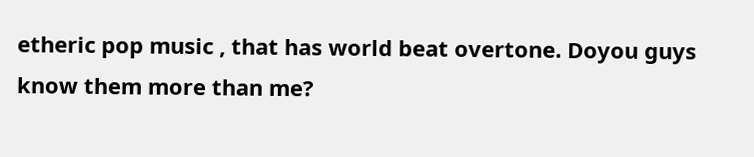etheric pop music , that has world beat overtone. Doyou guys know them more than me?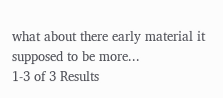what about there early material it supposed to be more...
1-3 of 3 Results